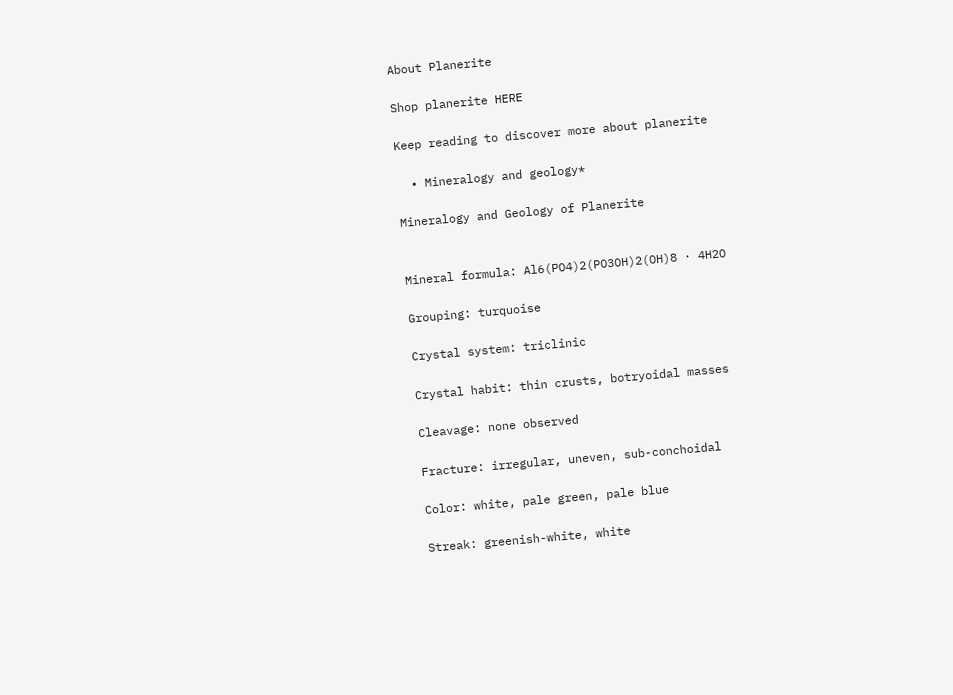About Planerite

Shop planerite HERE

Keep reading to discover more about planerite

  • Mineralogy and geology*

Mineralogy and Geology of Planerite


Mineral formula: Al6(PO4)2(PO3OH)2(OH)8 · 4H2O

Grouping: turquoise

Crystal system: triclinic

Crystal habit: thin crusts, botryoidal masses

Cleavage: none observed

Fracture: irregular, uneven, sub-conchoidal

Color: white, pale green, pale blue

Streak: greenish-white, white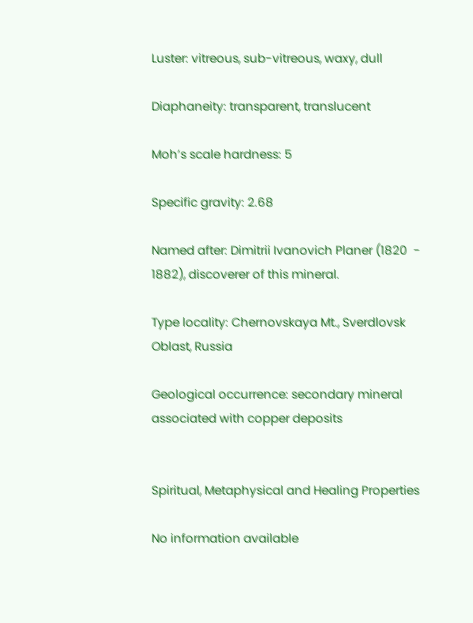Luster: vitreous, sub-vitreous, waxy, dull

Diaphaneity: transparent, translucent

Moh’s scale hardness: 5

Specific gravity: 2.68

Named after: Dimitrii Ivanovich Planer (1820  - 1882), discoverer of this mineral.

Type locality: Chernovskaya Mt., Sverdlovsk Oblast, Russia

Geological occurrence: secondary mineral associated with copper deposits


Spiritual, Metaphysical and Healing Properties

No information available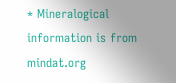* Mineralogical information is from mindat.org